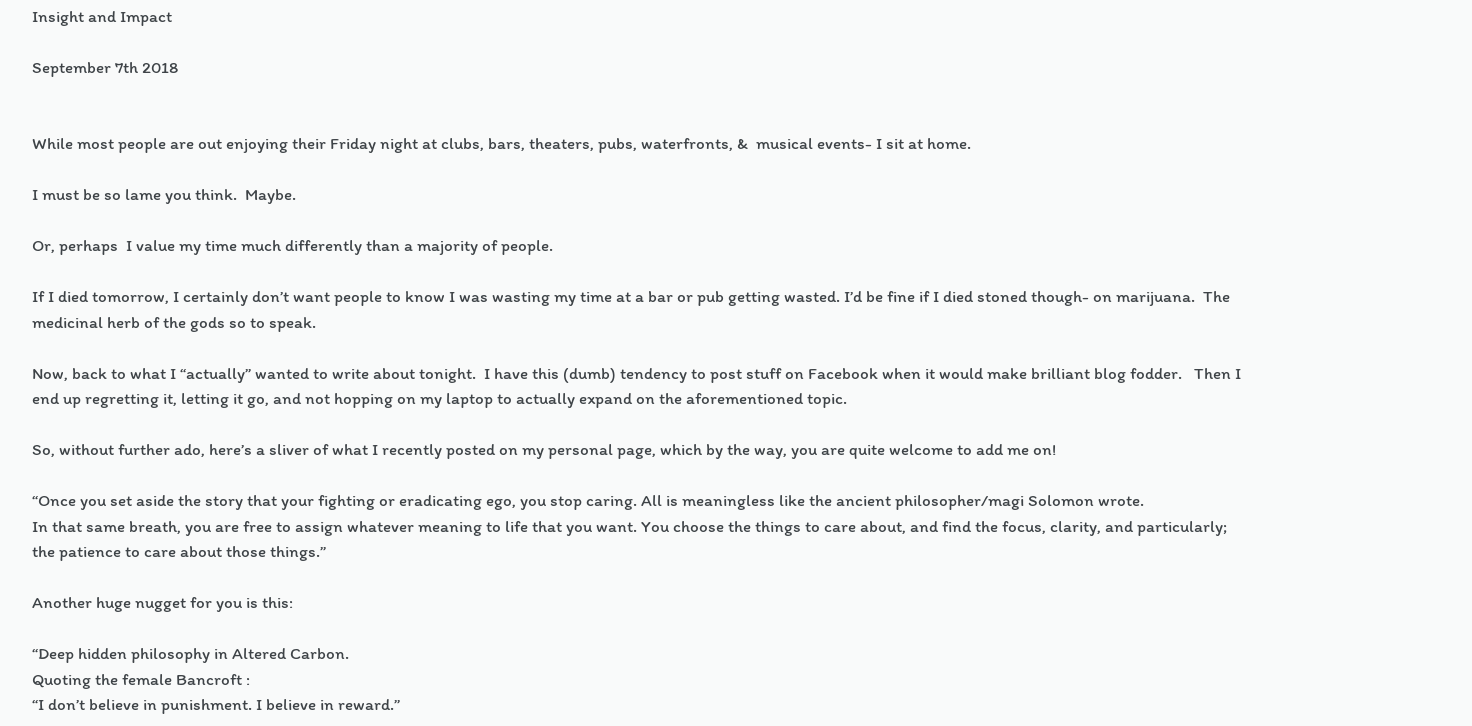Insight and Impact

September 7th 2018


While most people are out enjoying their Friday night at clubs, bars, theaters, pubs, waterfronts, &  musical events- I sit at home.

I must be so lame you think.  Maybe.

Or, perhaps  I value my time much differently than a majority of people.

If I died tomorrow, I certainly don’t want people to know I was wasting my time at a bar or pub getting wasted. I’d be fine if I died stoned though- on marijuana.  The medicinal herb of the gods so to speak.

Now, back to what I “actually” wanted to write about tonight.  I have this (dumb) tendency to post stuff on Facebook when it would make brilliant blog fodder.   Then I end up regretting it, letting it go, and not hopping on my laptop to actually expand on the aforementioned topic.

So, without further ado, here’s a sliver of what I recently posted on my personal page, which by the way, you are quite welcome to add me on!

“Once you set aside the story that your fighting or eradicating ego, you stop caring. All is meaningless like the ancient philosopher/magi Solomon wrote.
In that same breath, you are free to assign whatever meaning to life that you want. You choose the things to care about, and find the focus, clarity, and particularly; the patience to care about those things.”

Another huge nugget for you is this:

“Deep hidden philosophy in Altered Carbon.
Quoting the female Bancroft :
“I don’t believe in punishment. I believe in reward.”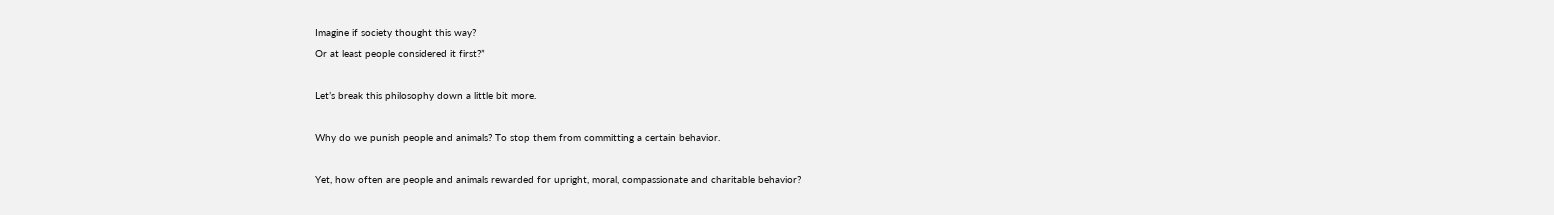Imagine if society thought this way?
Or at least people considered it first?”

Let’s break this philosophy down a little bit more.

Why do we punish people and animals? To stop them from committing a certain behavior.

Yet, how often are people and animals rewarded for upright, moral, compassionate and charitable behavior?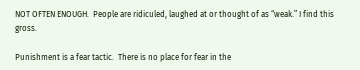NOT OFTEN ENOUGH.  People are ridiculed, laughed at or thought of as “weak.” I find this gross.

Punishment is a fear tactic.  There is no place for fear in the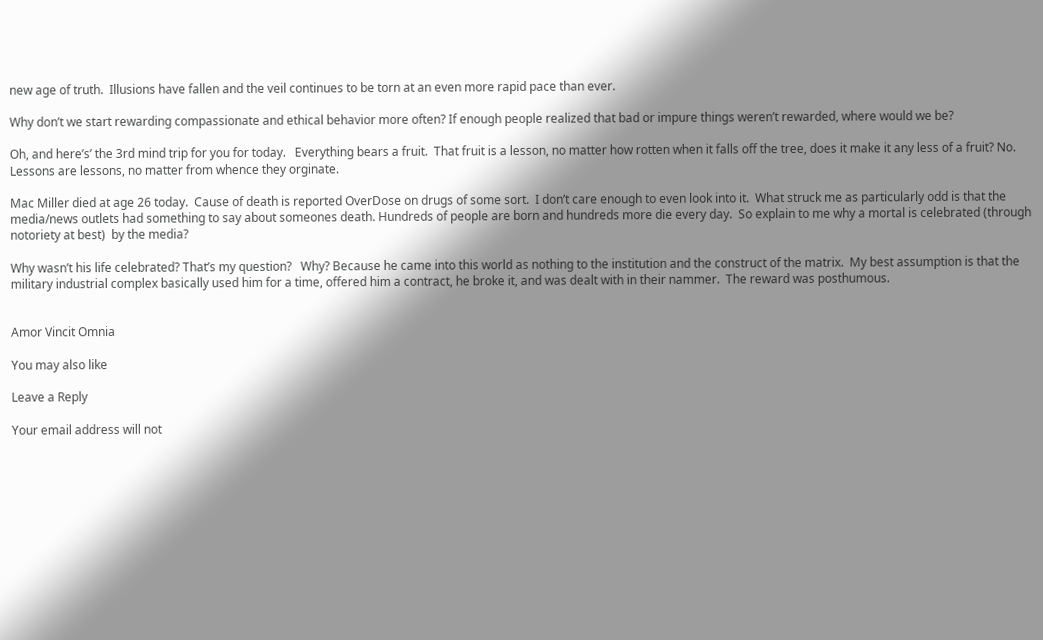new age of truth.  Illusions have fallen and the veil continues to be torn at an even more rapid pace than ever.

Why don’t we start rewarding compassionate and ethical behavior more often? If enough people realized that bad or impure things weren’t rewarded, where would we be?

Oh, and here’s’ the 3rd mind trip for you for today.   Everything bears a fruit.  That fruit is a lesson, no matter how rotten when it falls off the tree, does it make it any less of a fruit? No.  Lessons are lessons, no matter from whence they orginate.

Mac Miller died at age 26 today.  Cause of death is reported OverDose on drugs of some sort.  I don’t care enough to even look into it.  What struck me as particularly odd is that the media/news outlets had something to say about someones death. Hundreds of people are born and hundreds more die every day.  So explain to me why a mortal is celebrated (through notoriety at best)  by the media?

Why wasn’t his life celebrated? That’s my question?   Why? Because he came into this world as nothing to the institution and the construct of the matrix.  My best assumption is that the military industrial complex basically used him for a time, offered him a contract, he broke it, and was dealt with in their nammer.  The reward was posthumous.


Amor Vincit Omnia

You may also like

Leave a Reply

Your email address will not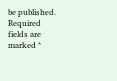be published. Required fields are marked *